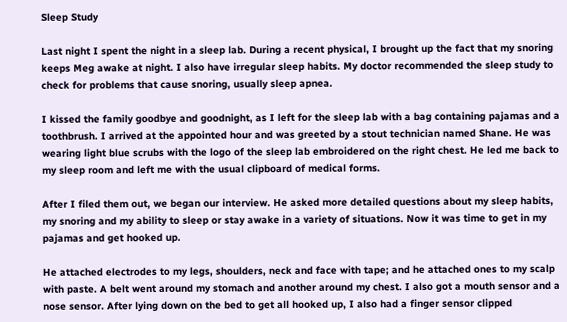Sleep Study

Last night I spent the night in a sleep lab. During a recent physical, I brought up the fact that my snoring keeps Meg awake at night. I also have irregular sleep habits. My doctor recommended the sleep study to check for problems that cause snoring, usually sleep apnea.

I kissed the family goodbye and goodnight, as I left for the sleep lab with a bag containing pajamas and a toothbrush. I arrived at the appointed hour and was greeted by a stout technician named Shane. He was wearing light blue scrubs with the logo of the sleep lab embroidered on the right chest. He led me back to my sleep room and left me with the usual clipboard of medical forms.

After I filed them out, we began our interview. He asked more detailed questions about my sleep habits, my snoring and my ability to sleep or stay awake in a variety of situations. Now it was time to get in my pajamas and get hooked up.

He attached electrodes to my legs, shoulders, neck and face with tape; and he attached ones to my scalp with paste. A belt went around my stomach and another around my chest. I also got a mouth sensor and a nose sensor. After lying down on the bed to get all hooked up, I also had a finger sensor clipped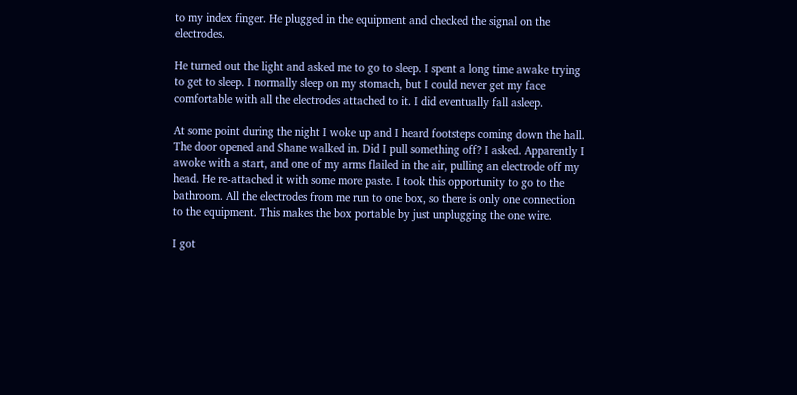to my index finger. He plugged in the equipment and checked the signal on the electrodes.

He turned out the light and asked me to go to sleep. I spent a long time awake trying to get to sleep. I normally sleep on my stomach, but I could never get my face comfortable with all the electrodes attached to it. I did eventually fall asleep.

At some point during the night I woke up and I heard footsteps coming down the hall. The door opened and Shane walked in. Did I pull something off? I asked. Apparently I awoke with a start, and one of my arms flailed in the air, pulling an electrode off my head. He re-attached it with some more paste. I took this opportunity to go to the bathroom. All the electrodes from me run to one box, so there is only one connection to the equipment. This makes the box portable by just unplugging the one wire.

I got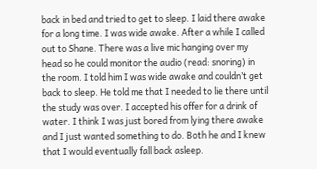back in bed and tried to get to sleep. I laid there awake for a long time. I was wide awake. After a while I called out to Shane. There was a live mic hanging over my head so he could monitor the audio (read: snoring) in the room. I told him I was wide awake and couldn’t get back to sleep. He told me that I needed to lie there until the study was over. I accepted his offer for a drink of water. I think I was just bored from lying there awake and I just wanted something to do. Both he and I knew that I would eventually fall back asleep.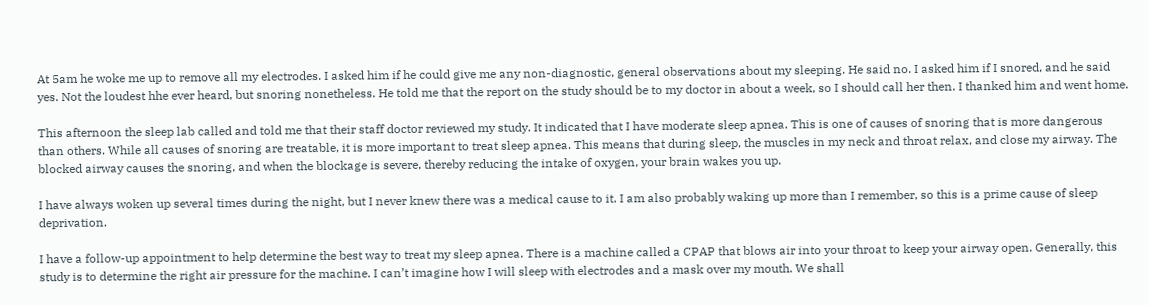At 5am he woke me up to remove all my electrodes. I asked him if he could give me any non-diagnostic, general observations about my sleeping. He said no. I asked him if I snored, and he said yes. Not the loudest hhe ever heard, but snoring nonetheless. He told me that the report on the study should be to my doctor in about a week, so I should call her then. I thanked him and went home.

This afternoon the sleep lab called and told me that their staff doctor reviewed my study. It indicated that I have moderate sleep apnea. This is one of causes of snoring that is more dangerous than others. While all causes of snoring are treatable, it is more important to treat sleep apnea. This means that during sleep, the muscles in my neck and throat relax, and close my airway. The blocked airway causes the snoring, and when the blockage is severe, thereby reducing the intake of oxygen, your brain wakes you up.

I have always woken up several times during the night, but I never knew there was a medical cause to it. I am also probably waking up more than I remember, so this is a prime cause of sleep deprivation.

I have a follow-up appointment to help determine the best way to treat my sleep apnea. There is a machine called a CPAP that blows air into your throat to keep your airway open. Generally, this study is to determine the right air pressure for the machine. I can’t imagine how I will sleep with electrodes and a mask over my mouth. We shall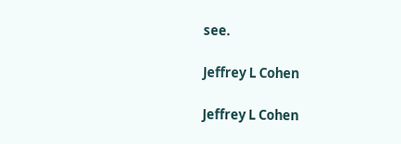see.

Jeffrey L Cohen

Jeffrey L Cohen